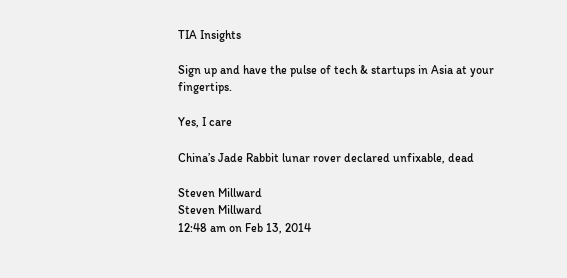TIA Insights

Sign up and have the pulse of tech & startups in Asia at your fingertips.

Yes, I care

China’s Jade Rabbit lunar rover declared unfixable, dead

Steven Millward
Steven Millward
12:48 am on Feb 13, 2014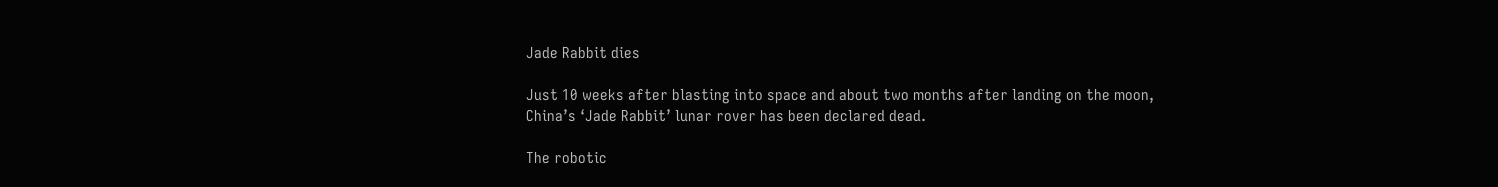Jade Rabbit dies

Just 10 weeks after blasting into space and about two months after landing on the moon, China’s ‘Jade Rabbit’ lunar rover has been declared dead.

The robotic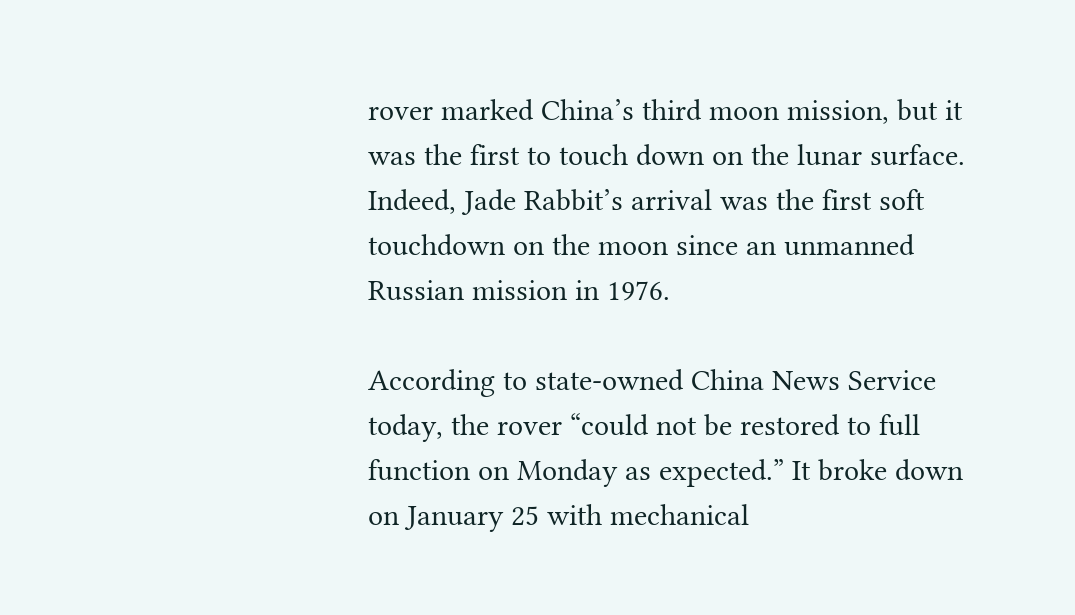rover marked China’s third moon mission, but it was the first to touch down on the lunar surface. Indeed, Jade Rabbit’s arrival was the first soft touchdown on the moon since an unmanned Russian mission in 1976.

According to state-owned China News Service today, the rover “could not be restored to full function on Monday as expected.” It broke down on January 25 with mechanical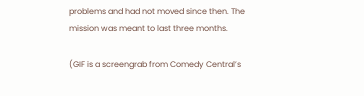problems and had not moved since then. The mission was meant to last three months.

(GIF is a screengrab from Comedy Central’s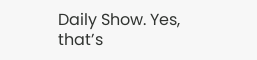Daily Show. Yes, that’s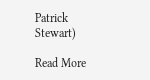Patrick Stewart)

Read More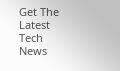Get The Latest Tech News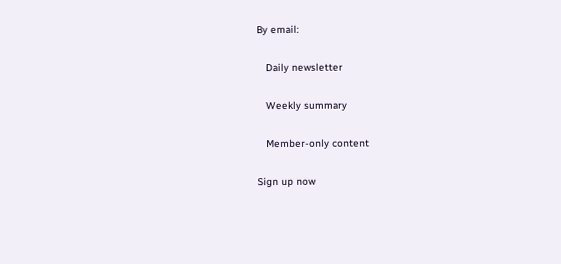By email:

   Daily newsletter

   Weekly summary

   Member-only content

Sign up now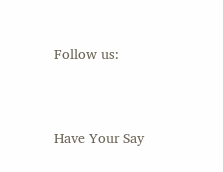Follow us:



Have Your Say